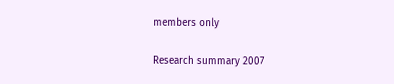members only

Research summary 2007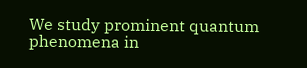We study prominent quantum phenomena in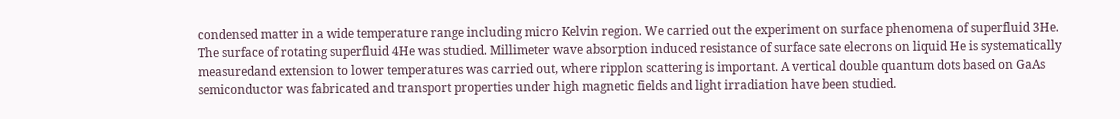condensed matter in a wide temperature range including micro Kelvin region. We carried out the experiment on surface phenomena of superfluid 3He. The surface of rotating superfluid 4He was studied. Millimeter wave absorption induced resistance of surface sate elecrons on liquid He is systematically measuredand extension to lower temperatures was carried out, where ripplon scattering is important. A vertical double quantum dots based on GaAs semiconductor was fabricated and transport properties under high magnetic fields and light irradiation have been studied.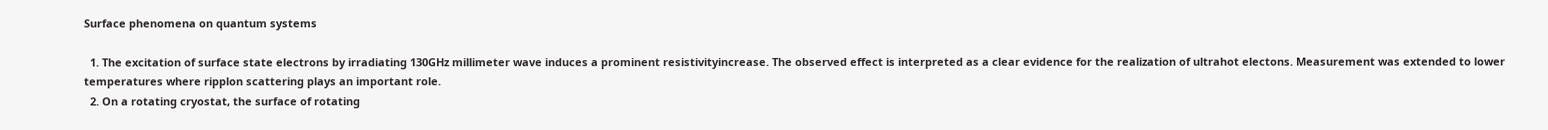Surface phenomena on quantum systems

  1. The excitation of surface state electrons by irradiating 130GHz millimeter wave induces a prominent resistivityincrease. The observed effect is interpreted as a clear evidence for the realization of ultrahot electons. Measurement was extended to lower temperatures where ripplon scattering plays an important role.
  2. On a rotating cryostat, the surface of rotating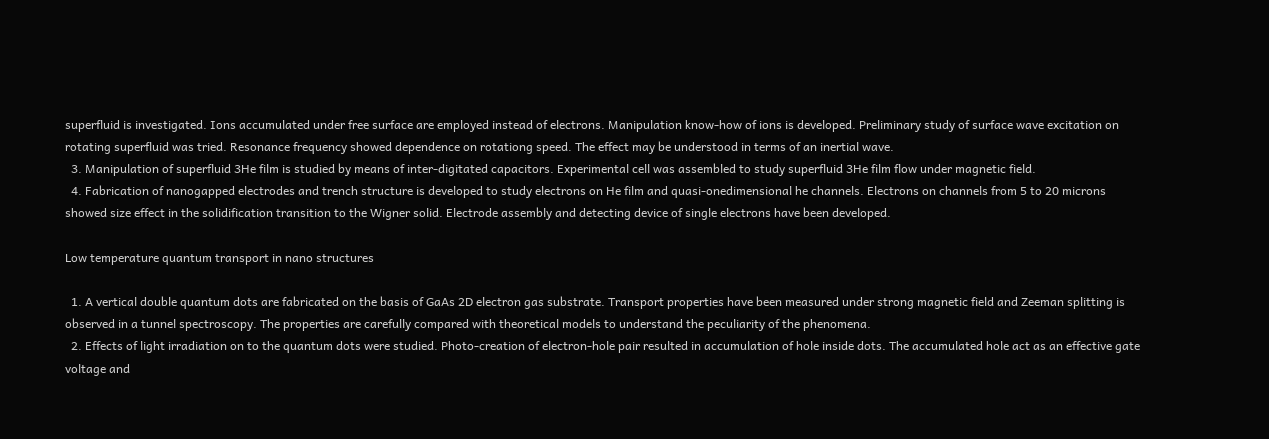superfluid is investigated. Ions accumulated under free surface are employed instead of electrons. Manipulation know-how of ions is developed. Preliminary study of surface wave excitation on rotating superfluid was tried. Resonance frequency showed dependence on rotationg speed. The effect may be understood in terms of an inertial wave.
  3. Manipulation of superfluid 3He film is studied by means of inter-digitated capacitors. Experimental cell was assembled to study superfluid 3He film flow under magnetic field.
  4. Fabrication of nanogapped electrodes and trench structure is developed to study electrons on He film and quasi-onedimensional he channels. Electrons on channels from 5 to 20 microns showed size effect in the solidification transition to the Wigner solid. Electrode assembly and detecting device of single electrons have been developed.

Low temperature quantum transport in nano structures

  1. A vertical double quantum dots are fabricated on the basis of GaAs 2D electron gas substrate. Transport properties have been measured under strong magnetic field and Zeeman splitting is observed in a tunnel spectroscopy. The properties are carefully compared with theoretical models to understand the peculiarity of the phenomena.
  2. Effects of light irradiation on to the quantum dots were studied. Photo-creation of electron-hole pair resulted in accumulation of hole inside dots. The accumulated hole act as an effective gate voltage and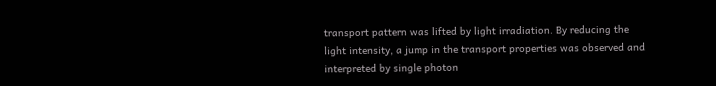transport pattern was lifted by light irradiation. By reducing the light intensity, a jump in the transport properties was observed and interpreted by single photon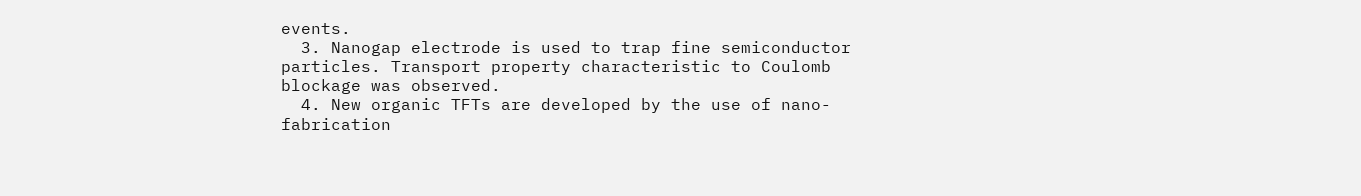events.
  3. Nanogap electrode is used to trap fine semiconductor particles. Transport property characteristic to Coulomb blockage was observed.
  4. New organic TFTs are developed by the use of nano-fabrication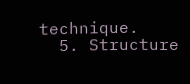technique.
  5. Structure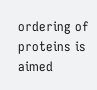ordering of proteins is aimed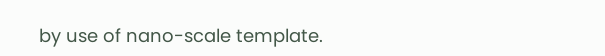by use of nano-scale template.